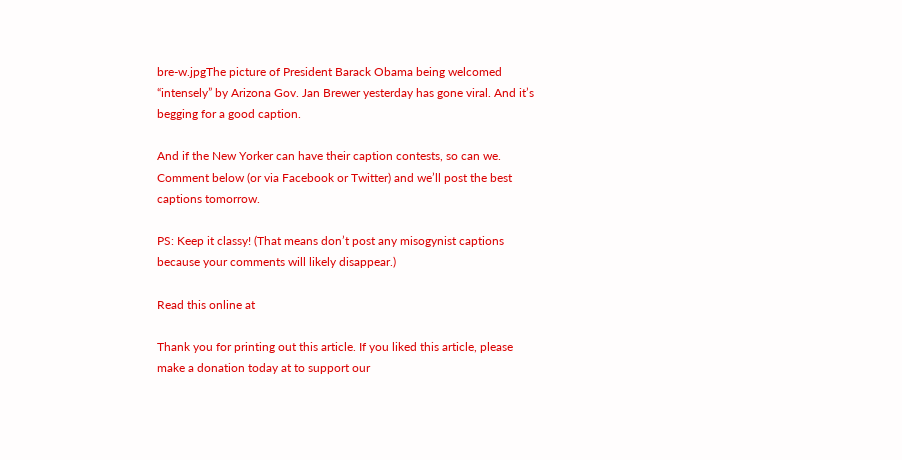bre-w.jpgThe picture of President Barack Obama being welcomed “intensely” by Arizona Gov. Jan Brewer yesterday has gone viral. And it’s begging for a good caption.

And if the New Yorker can have their caption contests, so can we. Comment below (or via Facebook or Twitter) and we’ll post the best captions tomorrow.

PS: Keep it classy! (That means don’t post any misogynist captions because your comments will likely disappear.)

Read this online at

Thank you for printing out this article. If you liked this article, please make a donation today at to support our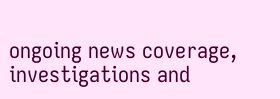ongoing news coverage, investigations and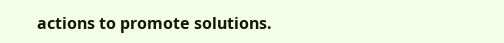actions to promote solutions.